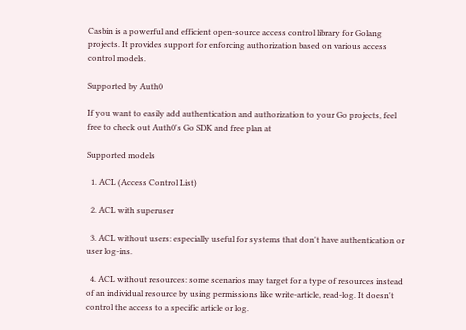Casbin is a powerful and efficient open-source access control library for Golang projects. It provides support for enforcing authorization based on various access control models.

Supported by Auth0

If you want to easily add authentication and authorization to your Go projects, feel free to check out Auth0's Go SDK and free plan at

Supported models

  1. ACL (Access Control List)

  2. ACL with superuser

  3. ACL without users: especially useful for systems that don't have authentication or user log-ins.

  4. ACL without resources: some scenarios may target for a type of resources instead of an individual resource by using permissions like write-article, read-log. It doesn't control the access to a specific article or log.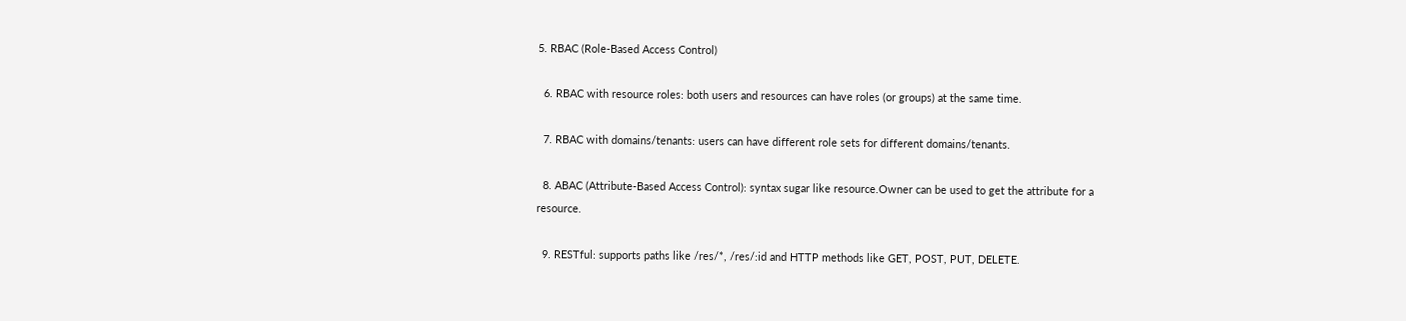5. RBAC (Role-Based Access Control)

  6. RBAC with resource roles: both users and resources can have roles (or groups) at the same time.

  7. RBAC with domains/tenants: users can have different role sets for different domains/tenants.

  8. ABAC (Attribute-Based Access Control): syntax sugar like resource.Owner can be used to get the attribute for a resource.

  9. RESTful: supports paths like /res/*, /res/:id and HTTP methods like GET, POST, PUT, DELETE.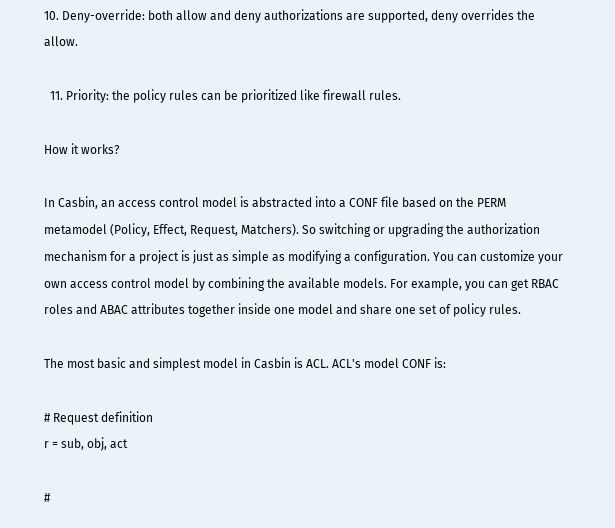10. Deny-override: both allow and deny authorizations are supported, deny overrides the allow.

  11. Priority: the policy rules can be prioritized like firewall rules.

How it works?

In Casbin, an access control model is abstracted into a CONF file based on the PERM metamodel (Policy, Effect, Request, Matchers). So switching or upgrading the authorization mechanism for a project is just as simple as modifying a configuration. You can customize your own access control model by combining the available models. For example, you can get RBAC roles and ABAC attributes together inside one model and share one set of policy rules.

The most basic and simplest model in Casbin is ACL. ACL's model CONF is:

# Request definition
r = sub, obj, act

#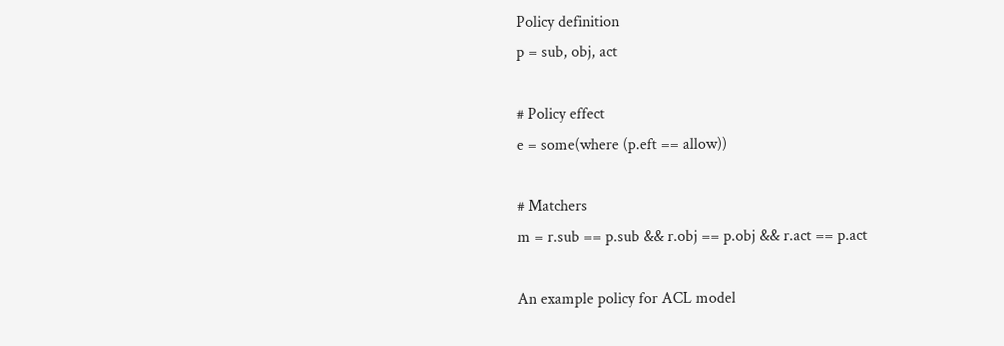Policy definition
p = sub, obj, act

# Policy effect
e = some(where (p.eft == allow))

# Matchers
m = r.sub == p.sub && r.obj == p.obj && r.act == p.act

An example policy for ACL model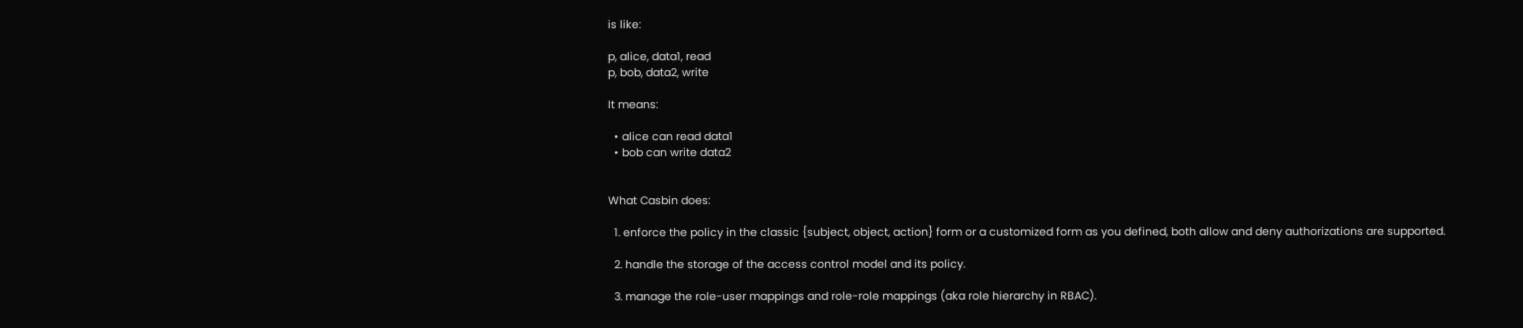is like:

p, alice, data1, read
p, bob, data2, write

It means:

  • alice can read data1
  • bob can write data2


What Casbin does:

  1. enforce the policy in the classic {subject, object, action} form or a customized form as you defined, both allow and deny authorizations are supported.

  2. handle the storage of the access control model and its policy.

  3. manage the role-user mappings and role-role mappings (aka role hierarchy in RBAC).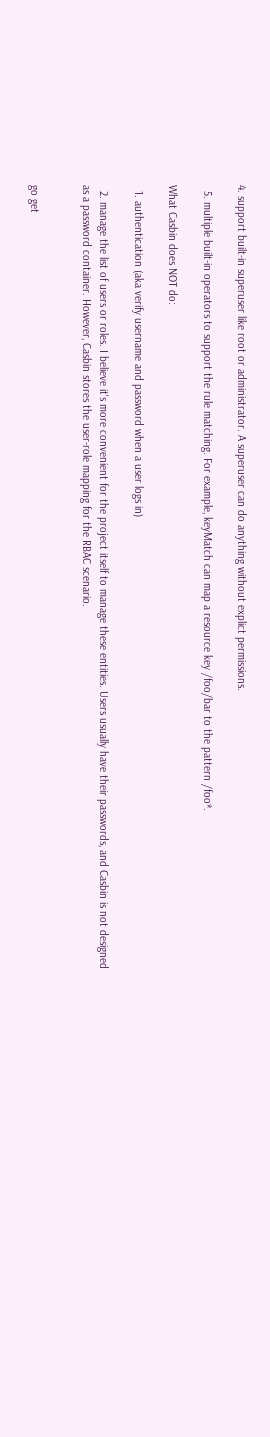4. support built-in superuser like root or administrator. A superuser can do anything without explict permissions.

  5. multiple built-in operators to support the rule matching. For example, keyMatch can map a resource key /foo/bar to the pattern /foo*.

What Casbin does NOT do:

  1. authentication (aka verify username and password when a user logs in)

  2. manage the list of users or roles. I believe it's more convenient for the project itself to manage these entities. Users usually have their passwords, and Casbin is not designed as a password container. However, Casbin stores the user-role mapping for the RBAC scenario.


go get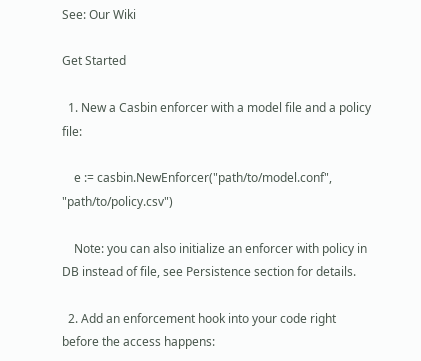See: Our Wiki

Get Started

  1. New a Casbin enforcer with a model file and a policy file:

    e := casbin.NewEnforcer("path/to/model.conf", "path/to/policy.csv")

    Note: you can also initialize an enforcer with policy in DB instead of file, see Persistence section for details.

  2. Add an enforcement hook into your code right before the access happens: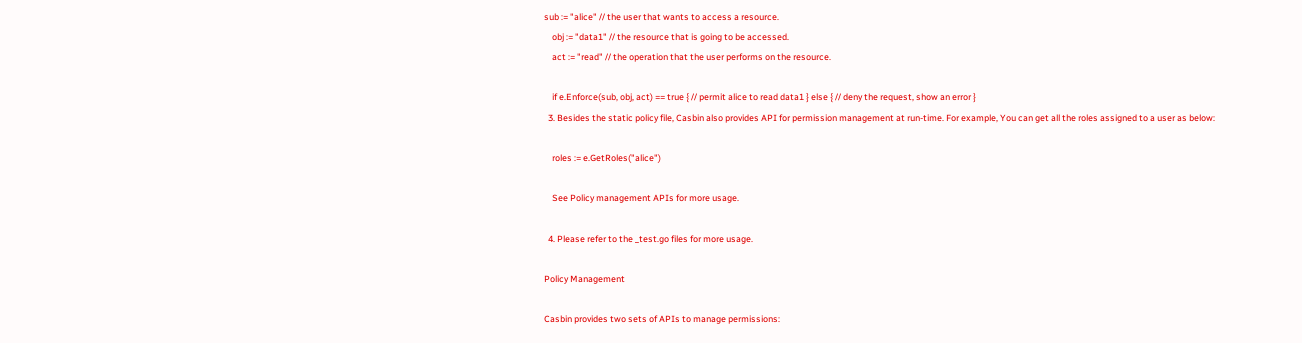sub := "alice" // the user that wants to access a resource.
    obj := "data1" // the resource that is going to be accessed.
    act := "read" // the operation that the user performs on the resource.

    if e.Enforce(sub, obj, act) == true { // permit alice to read data1 } else { // deny the request, show an error }
  3. Besides the static policy file, Casbin also provides API for permission management at run-time. For example, You can get all the roles assigned to a user as below:

    roles := e.GetRoles("alice")

    See Policy management APIs for more usage.

  4. Please refer to the _test.go files for more usage.

Policy Management

Casbin provides two sets of APIs to manage permissions: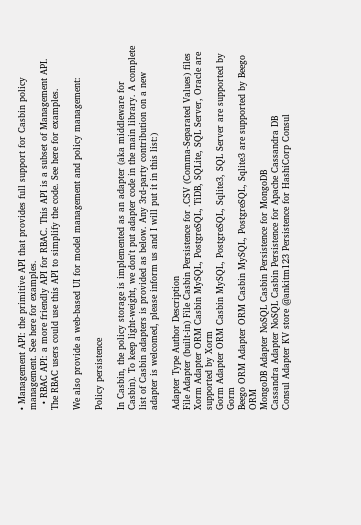• Management API: the primitive API that provides full support for Casbin policy management. See here for examples.
  • RBAC API: a more friendly API for RBAC. This API is a subset of Management API. The RBAC users could use this API to simplify the code. See here for examples.

We also provide a web-based UI for model management and policy management:

Policy persistence

In Casbin, the policy storage is implemented as an adapter (aka middleware for Casbin). To keep light-weight, we don't put adapter code in the main library. A complete list of Casbin adapters is provided as below. Any 3rd-party contribution on a new adapter is welcomed, please inform us and I will put it in this list:)

Adapter Type Author Description
File Adapter (built-in) File Casbin Persistence for .CSV (Comma-Separated Values) files
Xorm Adapter ORM Casbin MySQL, PostgreSQL, TiDB, SQLite, SQL Server, Oracle are supported by Xorm
Gorm Adapter ORM Casbin MySQL, PostgreSQL, Sqlite3, SQL Server are supported by Gorm
Beego ORM Adapter ORM Casbin MySQL, PostgreSQL, Sqlite3 are supported by Beego ORM
MongoDB Adapter NoSQL Casbin Persistence for MongoDB
Cassandra Adapter NoSQL Casbin Persistence for Apache Cassandra DB
Consul Adapter KV store @ankitm123 Persistence for HashiCorp Consul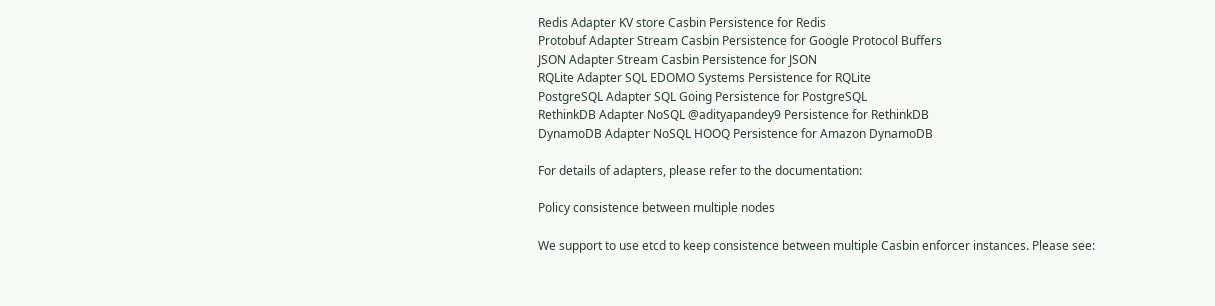Redis Adapter KV store Casbin Persistence for Redis
Protobuf Adapter Stream Casbin Persistence for Google Protocol Buffers
JSON Adapter Stream Casbin Persistence for JSON
RQLite Adapter SQL EDOMO Systems Persistence for RQLite
PostgreSQL Adapter SQL Going Persistence for PostgreSQL
RethinkDB Adapter NoSQL @adityapandey9 Persistence for RethinkDB
DynamoDB Adapter NoSQL HOOQ Persistence for Amazon DynamoDB

For details of adapters, please refer to the documentation:

Policy consistence between multiple nodes

We support to use etcd to keep consistence between multiple Casbin enforcer instances. Please see: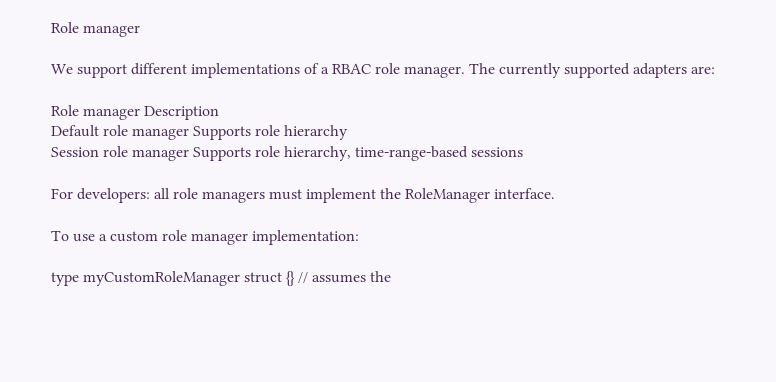Role manager

We support different implementations of a RBAC role manager. The currently supported adapters are:

Role manager Description
Default role manager Supports role hierarchy
Session role manager Supports role hierarchy, time-range-based sessions

For developers: all role managers must implement the RoleManager interface.

To use a custom role manager implementation:

type myCustomRoleManager struct {} // assumes the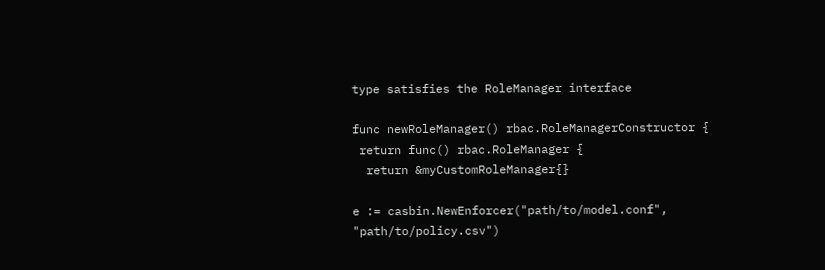type satisfies the RoleManager interface

func newRoleManager() rbac.RoleManagerConstructor {
 return func() rbac.RoleManager {
  return &myCustomRoleManager{}

e := casbin.NewEnforcer("path/to/model.conf", "path/to/policy.csv")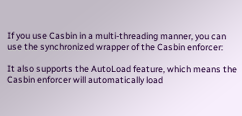If you use Casbin in a multi-threading manner, you can use the synchronized wrapper of the Casbin enforcer:

It also supports the AutoLoad feature, which means the Casbin enforcer will automatically load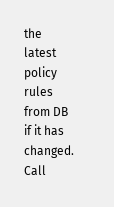the latest policy rules from DB if it has changed. Call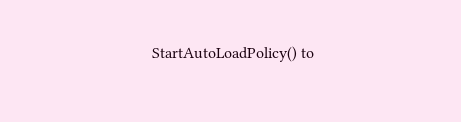StartAutoLoadPolicy() to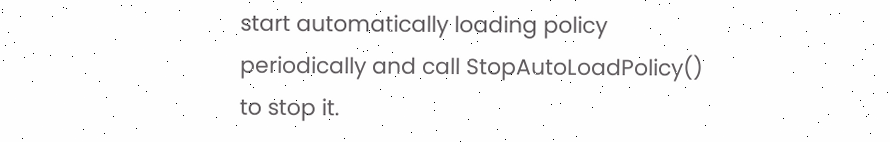start automatically loading policy periodically and call StopAutoLoadPolicy() to stop it.